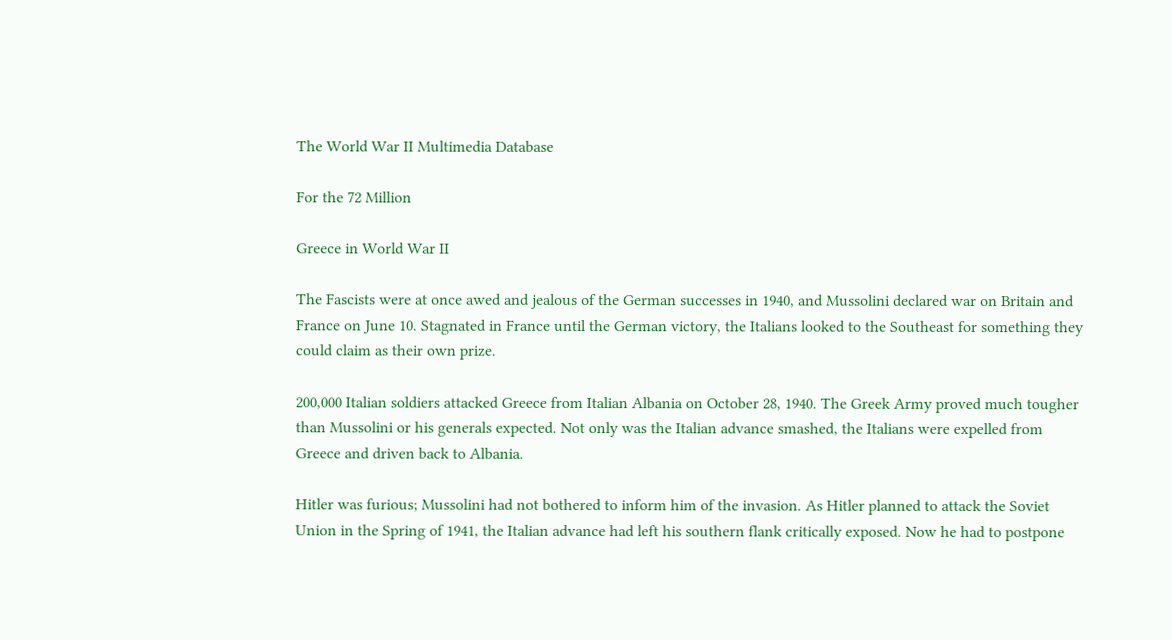The World War II Multimedia Database

For the 72 Million

Greece in World War II

The Fascists were at once awed and jealous of the German successes in 1940, and Mussolini declared war on Britain and France on June 10. Stagnated in France until the German victory, the Italians looked to the Southeast for something they could claim as their own prize.

200,000 Italian soldiers attacked Greece from Italian Albania on October 28, 1940. The Greek Army proved much tougher than Mussolini or his generals expected. Not only was the Italian advance smashed, the Italians were expelled from Greece and driven back to Albania.

Hitler was furious; Mussolini had not bothered to inform him of the invasion. As Hitler planned to attack the Soviet Union in the Spring of 1941, the Italian advance had left his southern flank critically exposed. Now he had to postpone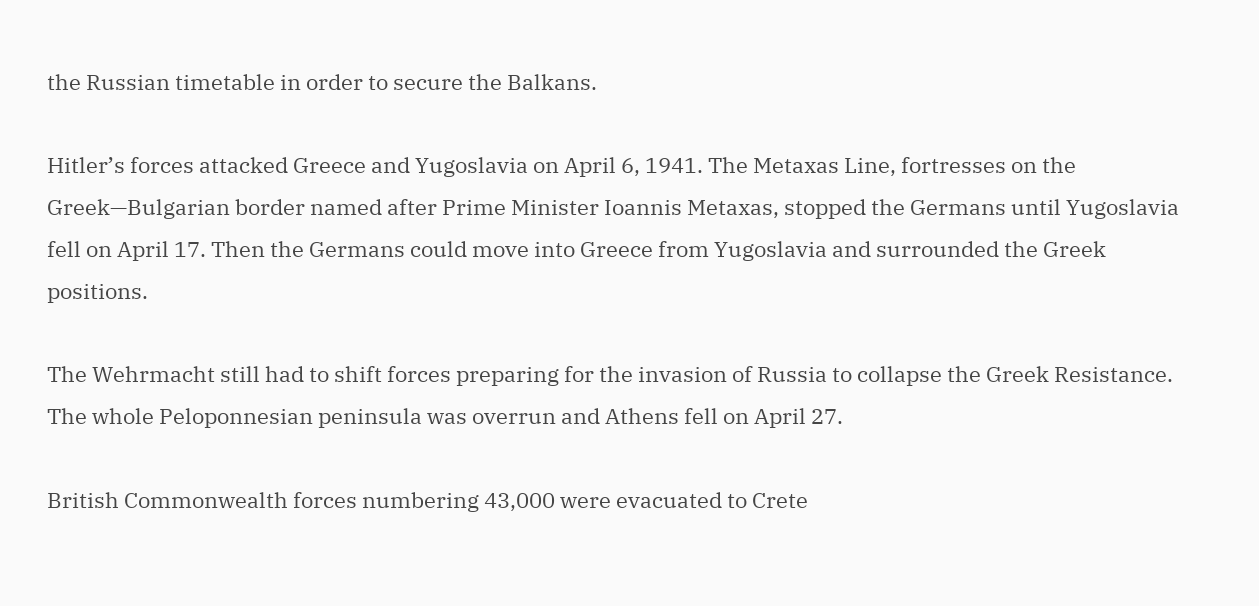the Russian timetable in order to secure the Balkans.

Hitler’s forces attacked Greece and Yugoslavia on April 6, 1941. The Metaxas Line, fortresses on the Greek—Bulgarian border named after Prime Minister Ioannis Metaxas, stopped the Germans until Yugoslavia fell on April 17. Then the Germans could move into Greece from Yugoslavia and surrounded the Greek positions.

The Wehrmacht still had to shift forces preparing for the invasion of Russia to collapse the Greek Resistance. The whole Peloponnesian peninsula was overrun and Athens fell on April 27.

British Commonwealth forces numbering 43,000 were evacuated to Crete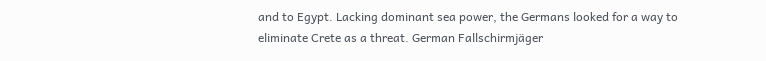and to Egypt. Lacking dominant sea power, the Germans looked for a way to eliminate Crete as a threat. German Fallschirmjäger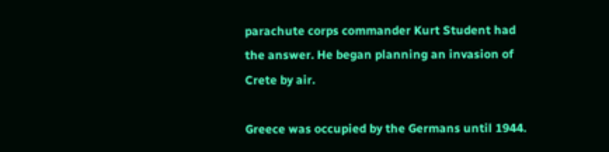parachute corps commander Kurt Student had the answer. He began planning an invasion of Crete by air.

Greece was occupied by the Germans until 1944.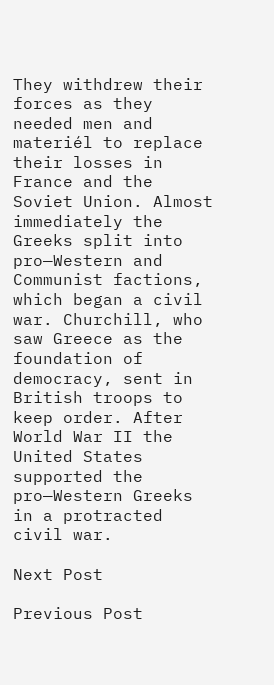They withdrew their forces as they needed men and materiél to replace their losses in France and the Soviet Union. Almost immediately the Greeks split into pro—Western and Communist factions, which began a civil war. Churchill, who saw Greece as the foundation of democracy, sent in British troops to keep order. After World War II the United States supported the pro—Western Greeks in a protracted civil war.

Next Post

Previous Post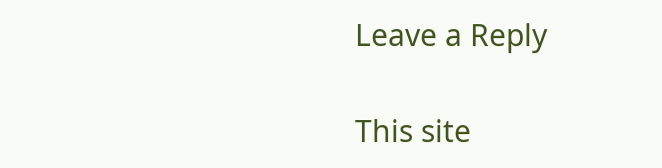Leave a Reply

This site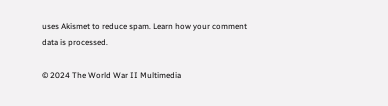uses Akismet to reduce spam. Learn how your comment data is processed.

© 2024 The World War II Multimedia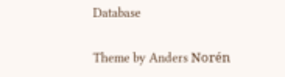Database

Theme by Anders Norén